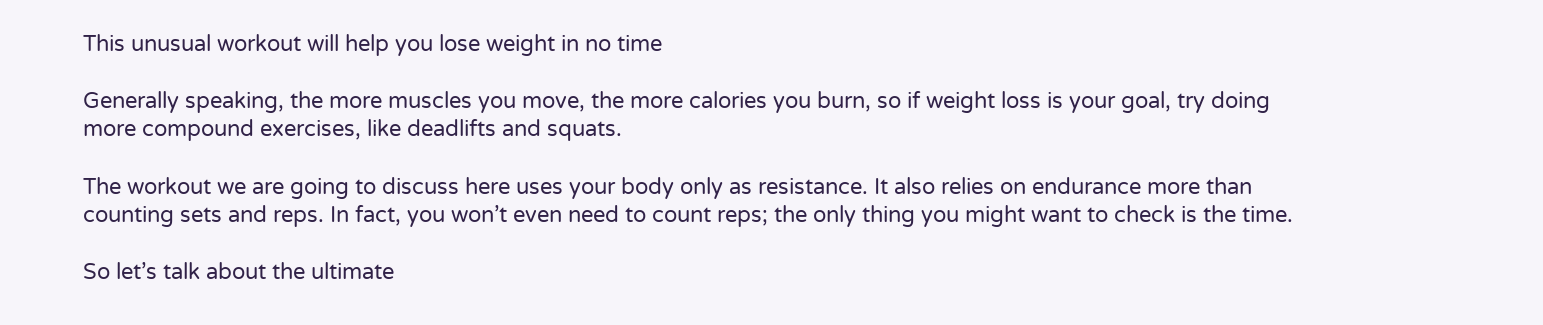This unusual workout will help you lose weight in no time

Generally speaking, the more muscles you move, the more calories you burn, so if weight loss is your goal, try doing more compound exercises, like deadlifts and squats.

The workout we are going to discuss here uses your body only as resistance. It also relies on endurance more than counting sets and reps. In fact, you won’t even need to count reps; the only thing you might want to check is the time.

So let’s talk about the ultimate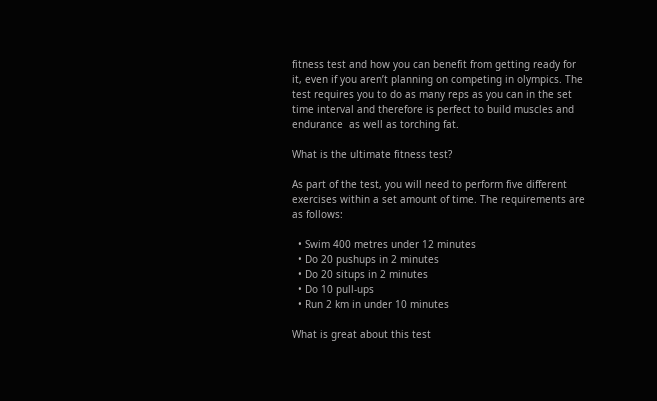fitness test and how you can benefit from getting ready for it, even if you aren’t planning on competing in olympics. The test requires you to do as many reps as you can in the set time interval and therefore is perfect to build muscles and endurance  as well as torching fat.

What is the ultimate fitness test?

As part of the test, you will need to perform five different exercises within a set amount of time. The requirements are as follows:

  • Swim 400 metres under 12 minutes
  • Do 20 pushups in 2 minutes
  • Do 20 situps in 2 minutes
  • Do 10 pull-ups
  • Run 2 km in under 10 minutes

What is great about this test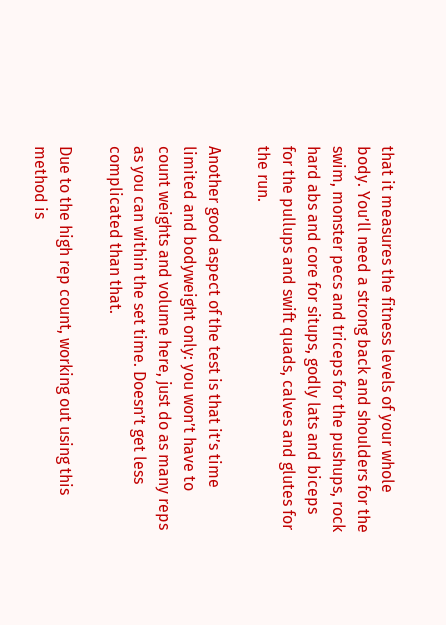that it measures the fitness levels of your whole body. You’ll need a strong back and shoulders for the swim, monster pecs and triceps for the pushups, rock hard abs and core for situps, godly lats and biceps for the pullups and swift quads, calves and glutes for the run.

Another good aspect of the test is that it’s time limited and bodyweight only: you won’t have to count weights and volume here, just do as many reps as you can within the set time. Doesn’t get less complicated than that.

Due to the high rep count, working out using this method is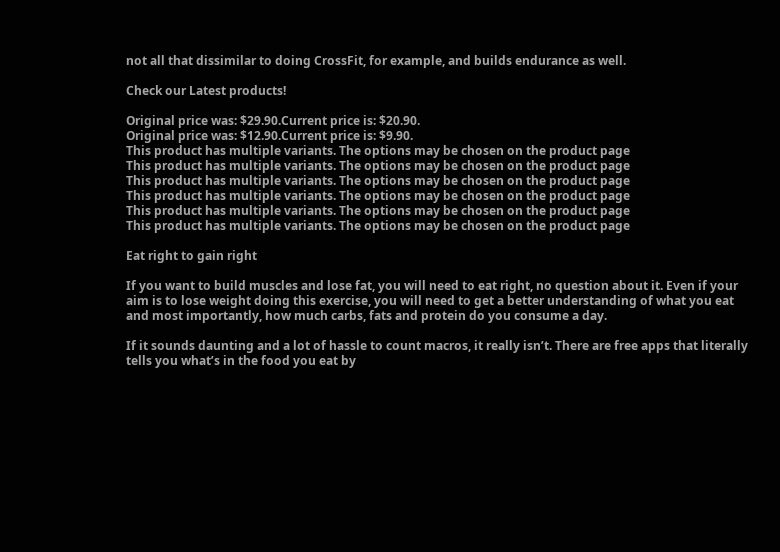not all that dissimilar to doing CrossFit, for example, and builds endurance as well.

Check our Latest products!

Original price was: $29.90.Current price is: $20.90.
Original price was: $12.90.Current price is: $9.90.
This product has multiple variants. The options may be chosen on the product page
This product has multiple variants. The options may be chosen on the product page
This product has multiple variants. The options may be chosen on the product page
This product has multiple variants. The options may be chosen on the product page
This product has multiple variants. The options may be chosen on the product page
This product has multiple variants. The options may be chosen on the product page

Eat right to gain right

If you want to build muscles and lose fat, you will need to eat right, no question about it. Even if your aim is to lose weight doing this exercise, you will need to get a better understanding of what you eat and most importantly, how much carbs, fats and protein do you consume a day.

If it sounds daunting and a lot of hassle to count macros, it really isn’t. There are free apps that literally tells you what’s in the food you eat by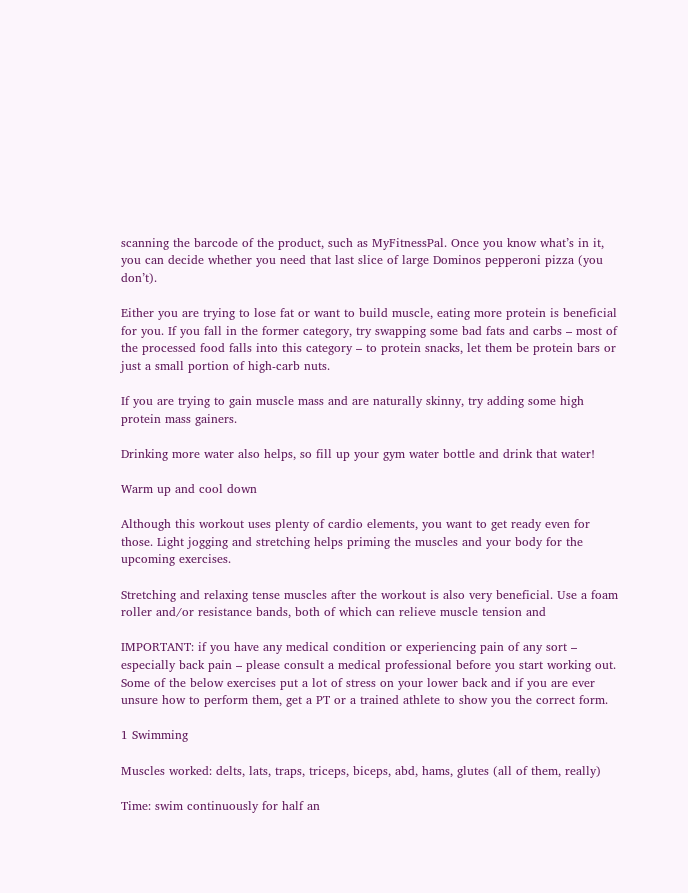scanning the barcode of the product, such as MyFitnessPal. Once you know what’s in it, you can decide whether you need that last slice of large Dominos pepperoni pizza (you don’t).

Either you are trying to lose fat or want to build muscle, eating more protein is beneficial for you. If you fall in the former category, try swapping some bad fats and carbs – most of the processed food falls into this category – to protein snacks, let them be protein bars or just a small portion of high-carb nuts.

If you are trying to gain muscle mass and are naturally skinny, try adding some high protein mass gainers.

Drinking more water also helps, so fill up your gym water bottle and drink that water!

Warm up and cool down

Although this workout uses plenty of cardio elements, you want to get ready even for those. Light jogging and stretching helps priming the muscles and your body for the upcoming exercises.

Stretching and relaxing tense muscles after the workout is also very beneficial. Use a foam roller and/or resistance bands, both of which can relieve muscle tension and

IMPORTANT: if you have any medical condition or experiencing pain of any sort – especially back pain – please consult a medical professional before you start working out. Some of the below exercises put a lot of stress on your lower back and if you are ever unsure how to perform them, get a PT or a trained athlete to show you the correct form.

1 Swimming

Muscles worked: delts, lats, traps, triceps, biceps, abd, hams, glutes (all of them, really)

Time: swim continuously for half an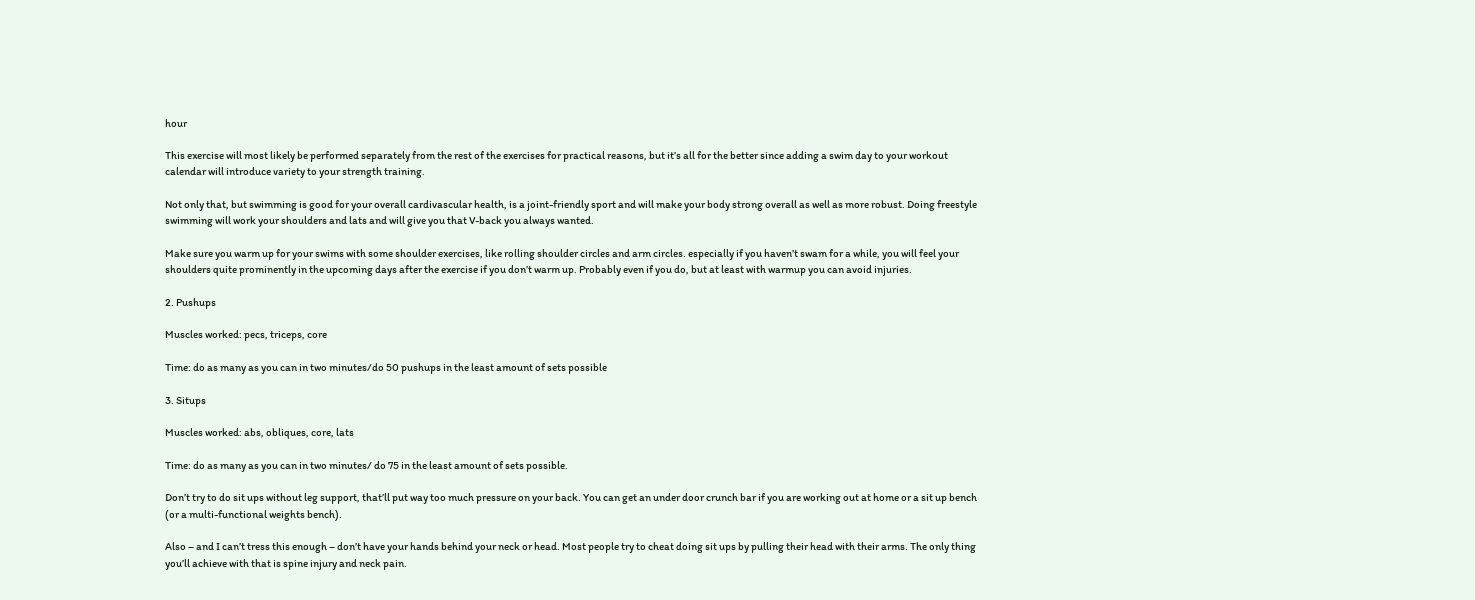hour

This exercise will most likely be performed separately from the rest of the exercises for practical reasons, but it’s all for the better since adding a swim day to your workout calendar will introduce variety to your strength training.

Not only that, but swimming is good for your overall cardivascular health, is a joint-friendly sport and will make your body strong overall as well as more robust. Doing freestyle swimming will work your shoulders and lats and will give you that V-back you always wanted.

Make sure you warm up for your swims with some shoulder exercises, like rolling shoulder circles and arm circles. especially if you haven’t swam for a while, you will feel your shoulders quite prominently in the upcoming days after the exercise if you don’t warm up. Probably even if you do, but at least with warmup you can avoid injuries.

2. Pushups

Muscles worked: pecs, triceps, core

Time: do as many as you can in two minutes/do 50 pushups in the least amount of sets possible

3. Situps

Muscles worked: abs, obliques, core, lats

Time: do as many as you can in two minutes/ do 75 in the least amount of sets possible.

Don’t try to do sit ups without leg support, that’ll put way too much pressure on your back. You can get an under door crunch bar if you are working out at home or a sit up bench (or a multi-functional weights bench).

Also – and I can’t tress this enough – don’t have your hands behind your neck or head. Most people try to cheat doing sit ups by pulling their head with their arms. The only thing you’ll achieve with that is spine injury and neck pain.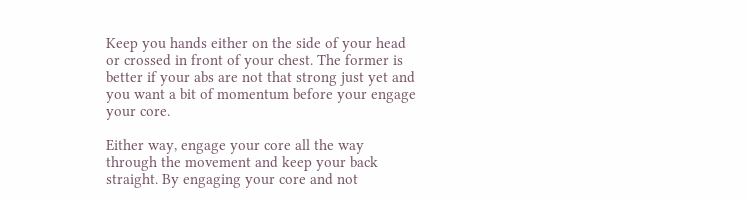Keep you hands either on the side of your head or crossed in front of your chest. The former is better if your abs are not that strong just yet and you want a bit of momentum before your engage your core.

Either way, engage your core all the way through the movement and keep your back straight. By engaging your core and not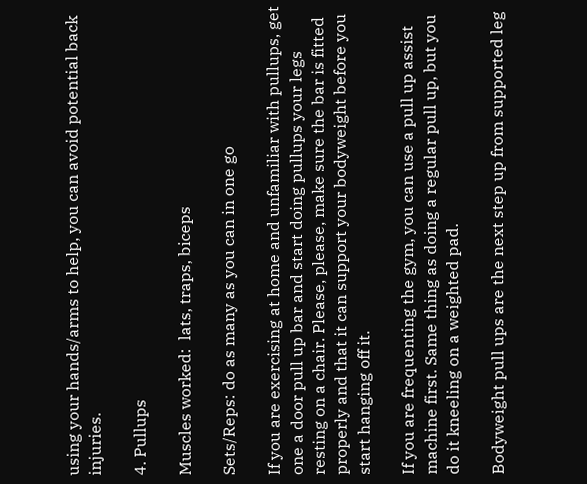using your hands/arms to help, you can avoid potential back injuries.

4. Pullups

Muscles worked:  lats, traps, biceps

Sets/Reps: do as many as you can in one go

If you are exercising at home and unfamiliar with pullups, get one a door pull up bar and start doing pullups your legs resting on a chair. Please, please, make sure the bar is fitted properly and that it can support your bodyweight before you start hanging off it.

If you are frequenting the gym, you can use a pull up assist machine first. Same thing as doing a regular pull up, but you do it kneeling on a weighted pad.

Bodyweight pull ups are the next step up from supported leg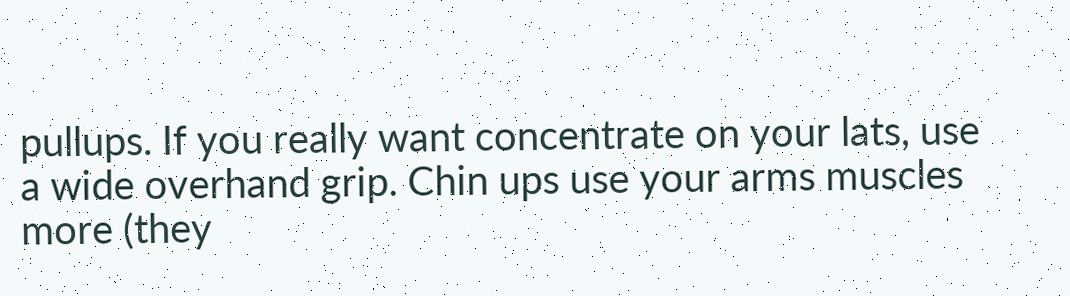pullups. If you really want concentrate on your lats, use a wide overhand grip. Chin ups use your arms muscles more (they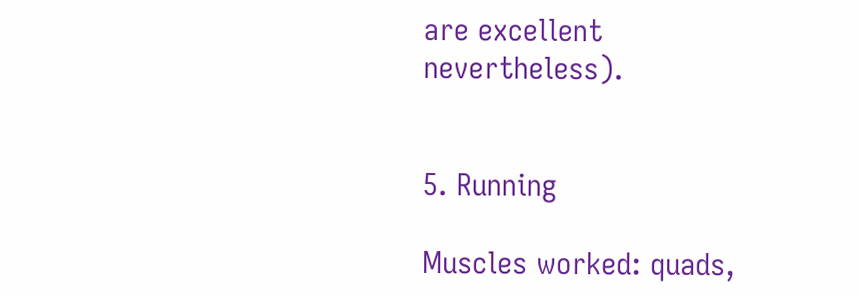are excellent nevertheless).


5. Running

Muscles worked: quads,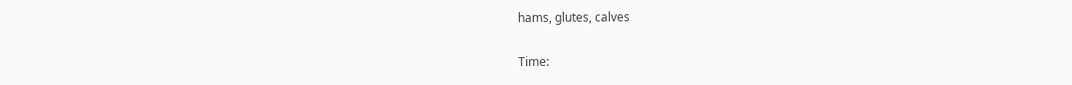hams, glutes, calves

Time: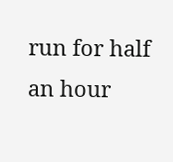run for half an hour